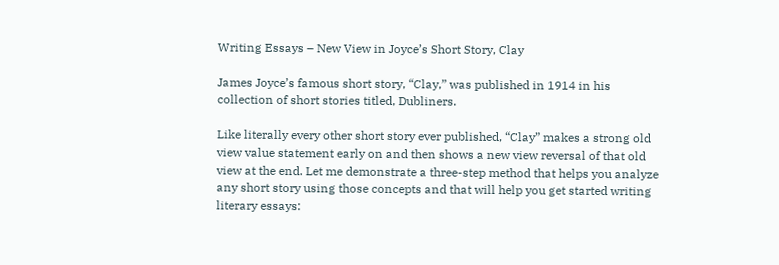Writing Essays – New View in Joyce’s Short Story, Clay

James Joyce’s famous short story, “Clay,” was published in 1914 in his collection of short stories titled, Dubliners.

Like literally every other short story ever published, “Clay” makes a strong old view value statement early on and then shows a new view reversal of that old view at the end. Let me demonstrate a three-step method that helps you analyze any short story using those concepts and that will help you get started writing literary essays: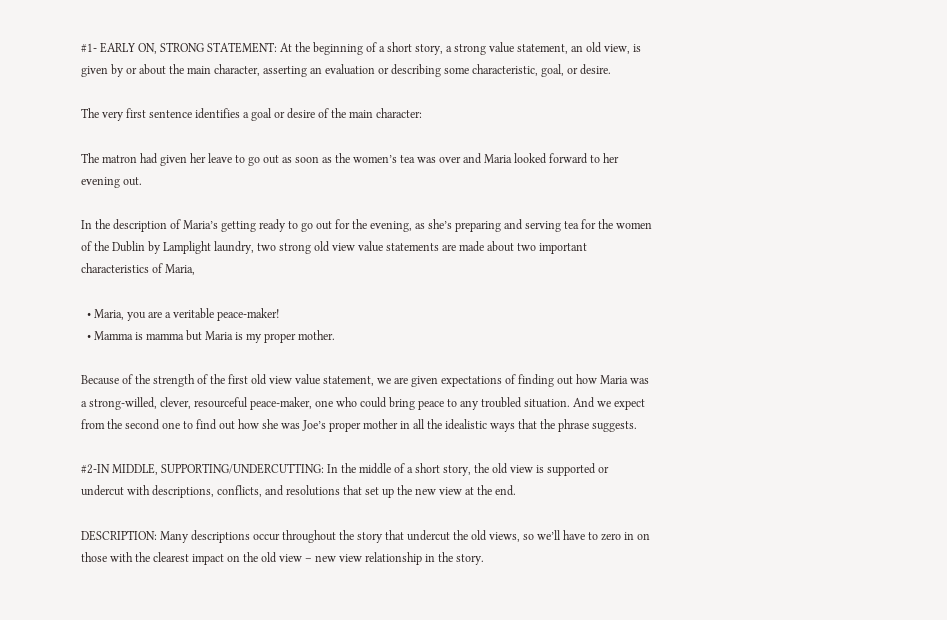#1- EARLY ON, STRONG STATEMENT: At the beginning of a short story, a strong value statement, an old view, is given by or about the main character, asserting an evaluation or describing some characteristic, goal, or desire.

The very first sentence identifies a goal or desire of the main character:

The matron had given her leave to go out as soon as the women’s tea was over and Maria looked forward to her evening out.

In the description of Maria’s getting ready to go out for the evening, as she’s preparing and serving tea for the women of the Dublin by Lamplight laundry, two strong old view value statements are made about two important characteristics of Maria,

  • Maria, you are a veritable peace-maker!
  • Mamma is mamma but Maria is my proper mother.

Because of the strength of the first old view value statement, we are given expectations of finding out how Maria was a strong-willed, clever, resourceful peace-maker, one who could bring peace to any troubled situation. And we expect from the second one to find out how she was Joe’s proper mother in all the idealistic ways that the phrase suggests.

#2-IN MIDDLE, SUPPORTING/UNDERCUTTING: In the middle of a short story, the old view is supported or undercut with descriptions, conflicts, and resolutions that set up the new view at the end.

DESCRIPTION: Many descriptions occur throughout the story that undercut the old views, so we’ll have to zero in on those with the clearest impact on the old view – new view relationship in the story.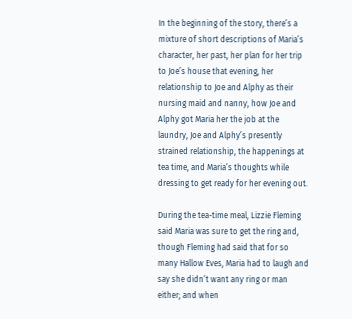In the beginning of the story, there’s a mixture of short descriptions of Maria’s character, her past, her plan for her trip to Joe’s house that evening, her relationship to Joe and Alphy as their nursing maid and nanny, how Joe and Alphy got Maria her the job at the laundry, Joe and Alphy’s presently strained relationship, the happenings at tea time, and Maria’s thoughts while dressing to get ready for her evening out.

During the tea-time meal, Lizzie Fleming said Maria was sure to get the ring and, though Fleming had said that for so many Hallow Eves, Maria had to laugh and say she didn’t want any ring or man either; and when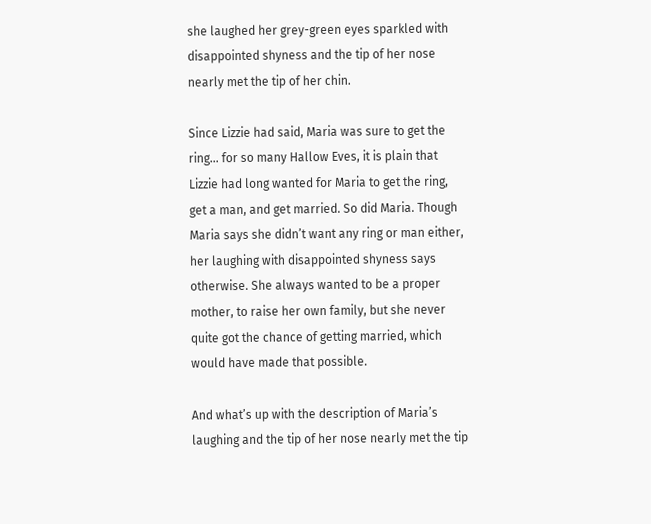she laughed her grey-green eyes sparkled with disappointed shyness and the tip of her nose nearly met the tip of her chin.

Since Lizzie had said, Maria was sure to get the ring… for so many Hallow Eves, it is plain that Lizzie had long wanted for Maria to get the ring, get a man, and get married. So did Maria. Though Maria says she didn’t want any ring or man either, her laughing with disappointed shyness says otherwise. She always wanted to be a proper mother, to raise her own family, but she never quite got the chance of getting married, which would have made that possible.

And what’s up with the description of Maria’s laughing and the tip of her nose nearly met the tip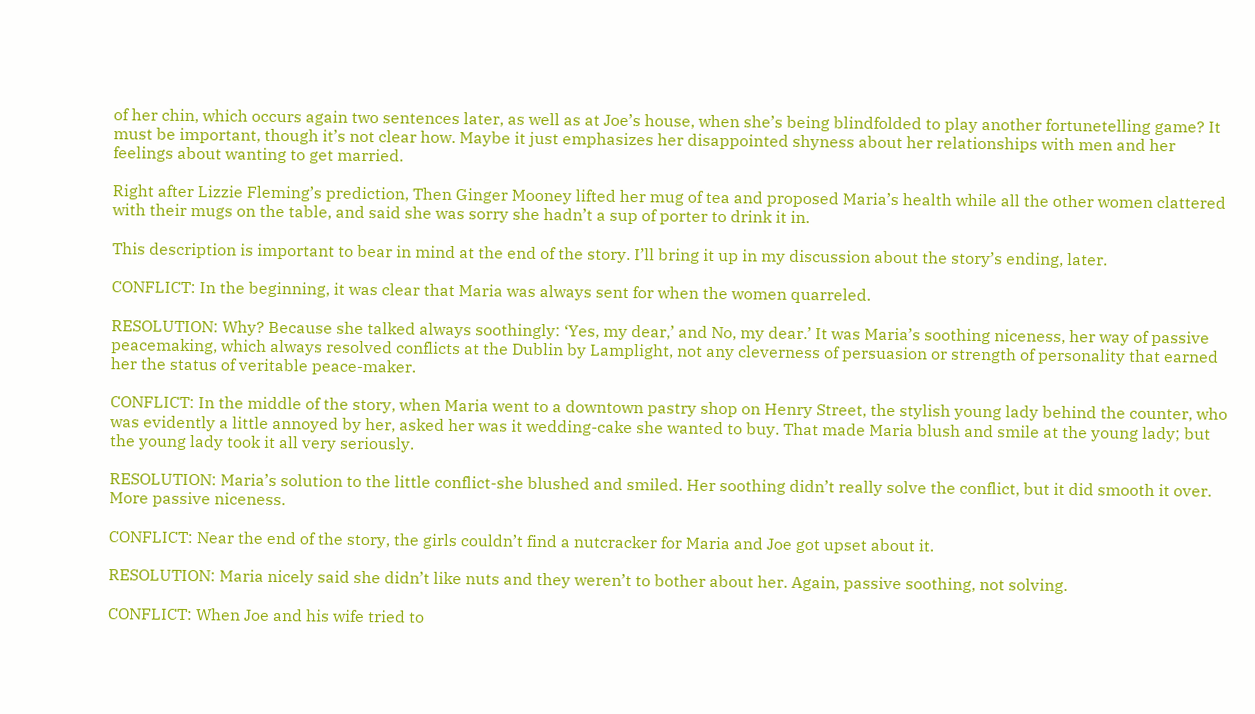of her chin, which occurs again two sentences later, as well as at Joe’s house, when she’s being blindfolded to play another fortunetelling game? It must be important, though it’s not clear how. Maybe it just emphasizes her disappointed shyness about her relationships with men and her feelings about wanting to get married.

Right after Lizzie Fleming’s prediction, Then Ginger Mooney lifted her mug of tea and proposed Maria’s health while all the other women clattered with their mugs on the table, and said she was sorry she hadn’t a sup of porter to drink it in.

This description is important to bear in mind at the end of the story. I’ll bring it up in my discussion about the story’s ending, later.

CONFLICT: In the beginning, it was clear that Maria was always sent for when the women quarreled.

RESOLUTION: Why? Because she talked always soothingly: ‘Yes, my dear,’ and No, my dear.’ It was Maria’s soothing niceness, her way of passive peacemaking, which always resolved conflicts at the Dublin by Lamplight, not any cleverness of persuasion or strength of personality that earned her the status of veritable peace-maker.

CONFLICT: In the middle of the story, when Maria went to a downtown pastry shop on Henry Street, the stylish young lady behind the counter, who was evidently a little annoyed by her, asked her was it wedding-cake she wanted to buy. That made Maria blush and smile at the young lady; but the young lady took it all very seriously.

RESOLUTION: Maria’s solution to the little conflict-she blushed and smiled. Her soothing didn’t really solve the conflict, but it did smooth it over. More passive niceness.

CONFLICT: Near the end of the story, the girls couldn’t find a nutcracker for Maria and Joe got upset about it.

RESOLUTION: Maria nicely said she didn’t like nuts and they weren’t to bother about her. Again, passive soothing, not solving.

CONFLICT: When Joe and his wife tried to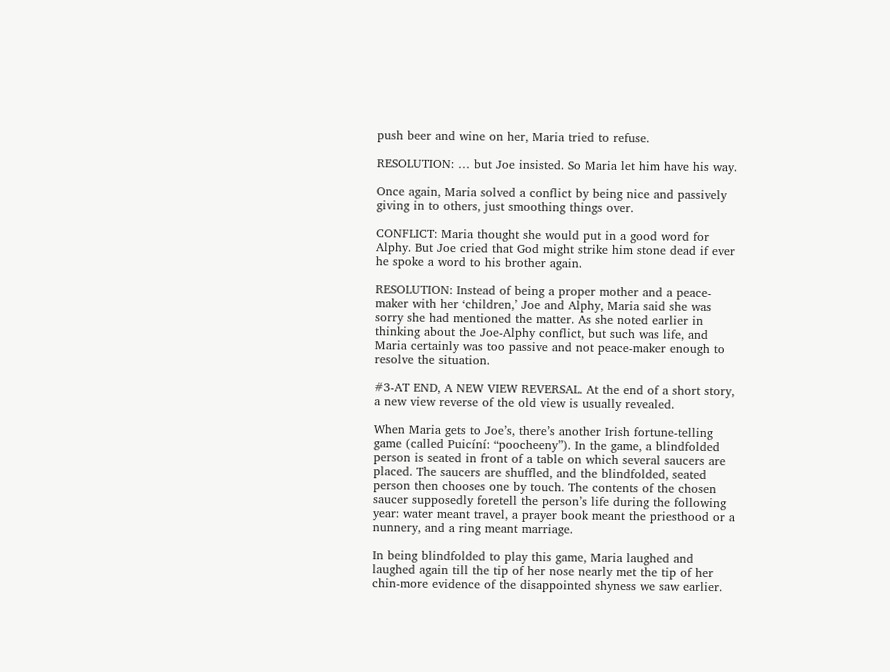push beer and wine on her, Maria tried to refuse.

RESOLUTION: … but Joe insisted. So Maria let him have his way.

Once again, Maria solved a conflict by being nice and passively giving in to others, just smoothing things over.

CONFLICT: Maria thought she would put in a good word for Alphy. But Joe cried that God might strike him stone dead if ever he spoke a word to his brother again.

RESOLUTION: Instead of being a proper mother and a peace-maker with her ‘children,’ Joe and Alphy, Maria said she was sorry she had mentioned the matter. As she noted earlier in thinking about the Joe-Alphy conflict, but such was life, and Maria certainly was too passive and not peace-maker enough to resolve the situation.

#3-AT END, A NEW VIEW REVERSAL. At the end of a short story, a new view reverse of the old view is usually revealed.

When Maria gets to Joe’s, there’s another Irish fortune-telling game (called Puicíní: “poocheeny”). In the game, a blindfolded person is seated in front of a table on which several saucers are placed. The saucers are shuffled, and the blindfolded, seated person then chooses one by touch. The contents of the chosen saucer supposedly foretell the person’s life during the following year: water meant travel, a prayer book meant the priesthood or a nunnery, and a ring meant marriage.

In being blindfolded to play this game, Maria laughed and laughed again till the tip of her nose nearly met the tip of her chin-more evidence of the disappointed shyness we saw earlier.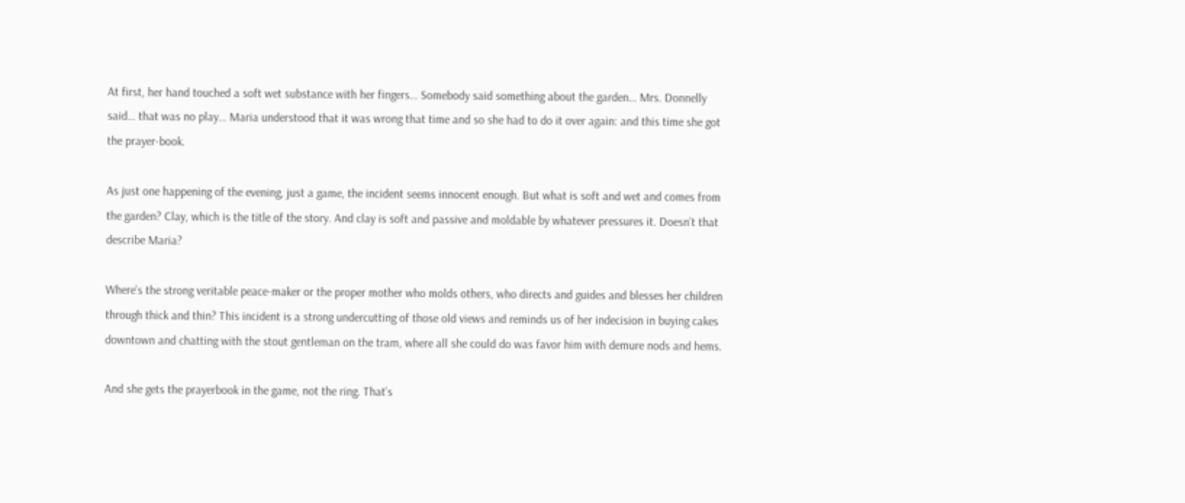At first, her hand touched a soft wet substance with her fingers… Somebody said something about the garden… Mrs. Donnelly said… that was no play… Maria understood that it was wrong that time and so she had to do it over again: and this time she got the prayer-book.

As just one happening of the evening, just a game, the incident seems innocent enough. But what is soft and wet and comes from the garden? Clay, which is the title of the story. And clay is soft and passive and moldable by whatever pressures it. Doesn’t that describe Maria?

Where’s the strong veritable peace-maker or the proper mother who molds others, who directs and guides and blesses her children through thick and thin? This incident is a strong undercutting of those old views and reminds us of her indecision in buying cakes downtown and chatting with the stout gentleman on the tram, where all she could do was favor him with demure nods and hems.

And she gets the prayerbook in the game, not the ring. That’s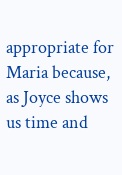appropriate for Maria because, as Joyce shows us time and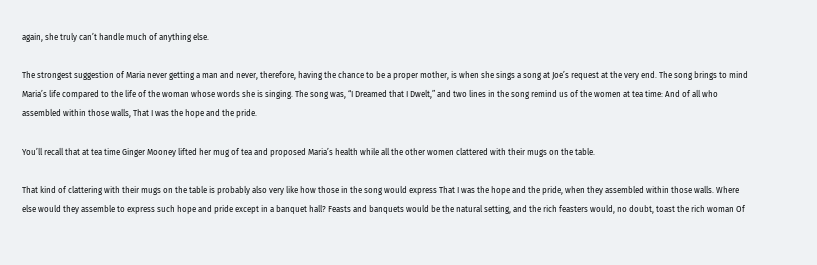again, she truly can’t handle much of anything else.

The strongest suggestion of Maria never getting a man and never, therefore, having the chance to be a proper mother, is when she sings a song at Joe’s request at the very end. The song brings to mind Maria’s life compared to the life of the woman whose words she is singing. The song was, “I Dreamed that I Dwelt,” and two lines in the song remind us of the women at tea time: And of all who assembled within those walls, That I was the hope and the pride.

You’ll recall that at tea time Ginger Mooney lifted her mug of tea and proposed Maria’s health while all the other women clattered with their mugs on the table.

That kind of clattering with their mugs on the table is probably also very like how those in the song would express That I was the hope and the pride, when they assembled within those walls. Where else would they assemble to express such hope and pride except in a banquet hall? Feasts and banquets would be the natural setting, and the rich feasters would, no doubt, toast the rich woman Of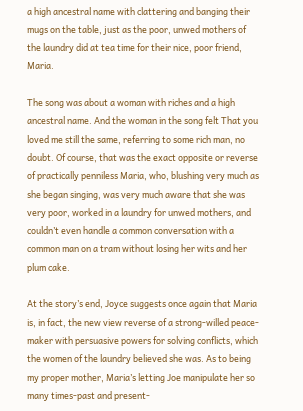a high ancestral name with clattering and banging their mugs on the table, just as the poor, unwed mothers of the laundry did at tea time for their nice, poor friend, Maria.

The song was about a woman with riches and a high ancestral name. And the woman in the song felt That you loved me still the same, referring to some rich man, no doubt. Of course, that was the exact opposite or reverse of practically penniless Maria, who, blushing very much as she began singing, was very much aware that she was very poor, worked in a laundry for unwed mothers, and couldn’t even handle a common conversation with a common man on a tram without losing her wits and her plum cake.

At the story’s end, Joyce suggests once again that Maria is, in fact, the new view reverse of a strong-willed peace-maker with persuasive powers for solving conflicts, which the women of the laundry believed she was. As to being my proper mother, Maria’s letting Joe manipulate her so many times-past and present-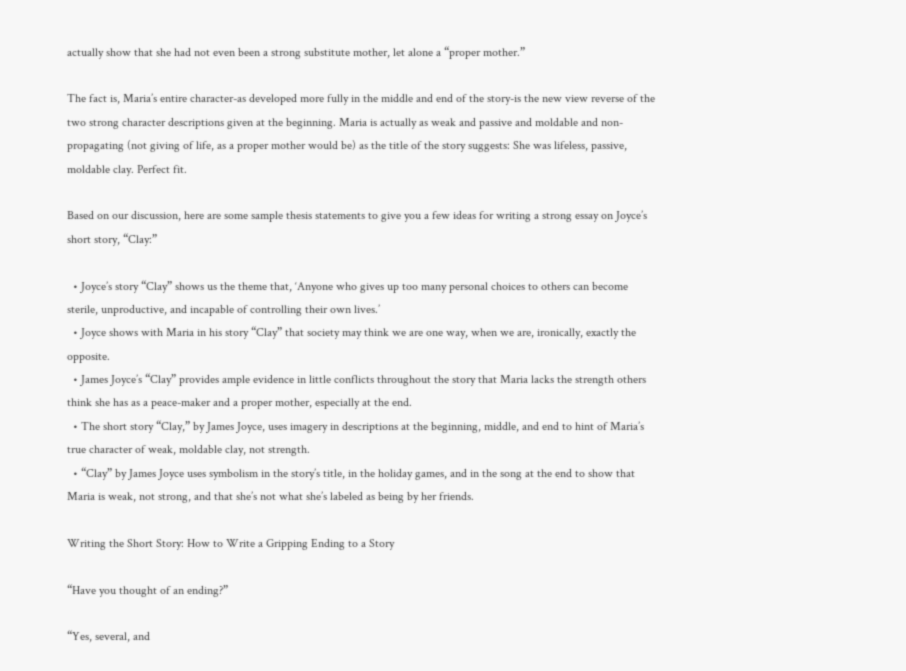actually show that she had not even been a strong substitute mother, let alone a “proper mother.”

The fact is, Maria’s entire character-as developed more fully in the middle and end of the story-is the new view reverse of the two strong character descriptions given at the beginning. Maria is actually as weak and passive and moldable and non-propagating (not giving of life, as a proper mother would be) as the title of the story suggests: She was lifeless, passive, moldable clay. Perfect fit.

Based on our discussion, here are some sample thesis statements to give you a few ideas for writing a strong essay on Joyce’s short story, “Clay:”

  • Joyce’s story “Clay” shows us the theme that, ‘Anyone who gives up too many personal choices to others can become sterile, unproductive, and incapable of controlling their own lives.’
  • Joyce shows with Maria in his story “Clay” that society may think we are one way, when we are, ironically, exactly the opposite.
  • James Joyce’s “Clay” provides ample evidence in little conflicts throughout the story that Maria lacks the strength others think she has as a peace-maker and a proper mother, especially at the end.
  • The short story “Clay,” by James Joyce, uses imagery in descriptions at the beginning, middle, and end to hint of Maria’s true character of weak, moldable clay, not strength.
  • “Clay” by James Joyce uses symbolism in the story’s title, in the holiday games, and in the song at the end to show that Maria is weak, not strong, and that she’s not what she’s labeled as being by her friends.

Writing the Short Story: How to Write a Gripping Ending to a Story

“Have you thought of an ending?”

“Yes, several, and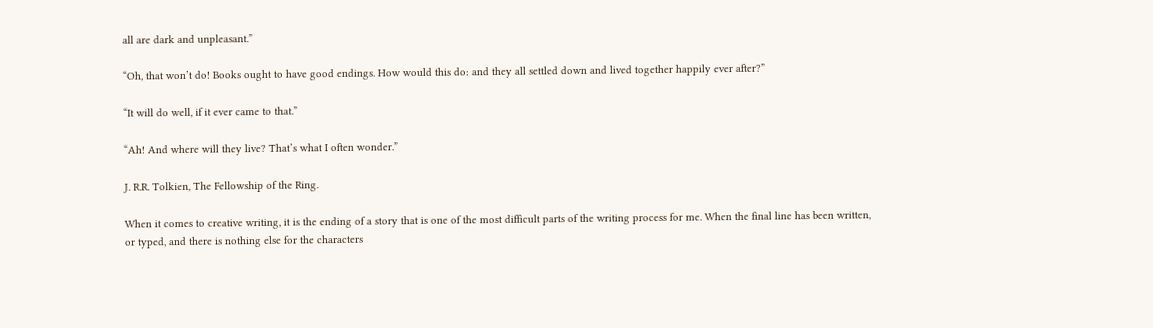all are dark and unpleasant.”

“Oh, that won’t do! Books ought to have good endings. How would this do: and they all settled down and lived together happily ever after?”

“It will do well, if it ever came to that.”

“Ah! And where will they live? That’s what I often wonder.”

J. R.R. Tolkien, The Fellowship of the Ring.

When it comes to creative writing, it is the ending of a story that is one of the most difficult parts of the writing process for me. When the final line has been written, or typed, and there is nothing else for the characters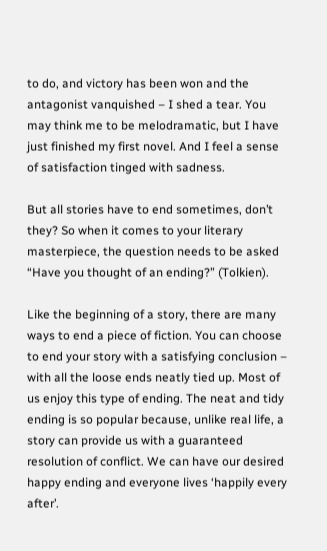to do, and victory has been won and the antagonist vanquished – I shed a tear. You may think me to be melodramatic, but I have just finished my first novel. And I feel a sense of satisfaction tinged with sadness.

But all stories have to end sometimes, don’t they? So when it comes to your literary masterpiece, the question needs to be asked “Have you thought of an ending?” (Tolkien).

Like the beginning of a story, there are many ways to end a piece of fiction. You can choose to end your story with a satisfying conclusion – with all the loose ends neatly tied up. Most of us enjoy this type of ending. The neat and tidy ending is so popular because, unlike real life, a story can provide us with a guaranteed resolution of conflict. We can have our desired happy ending and everyone lives ‘happily every after’.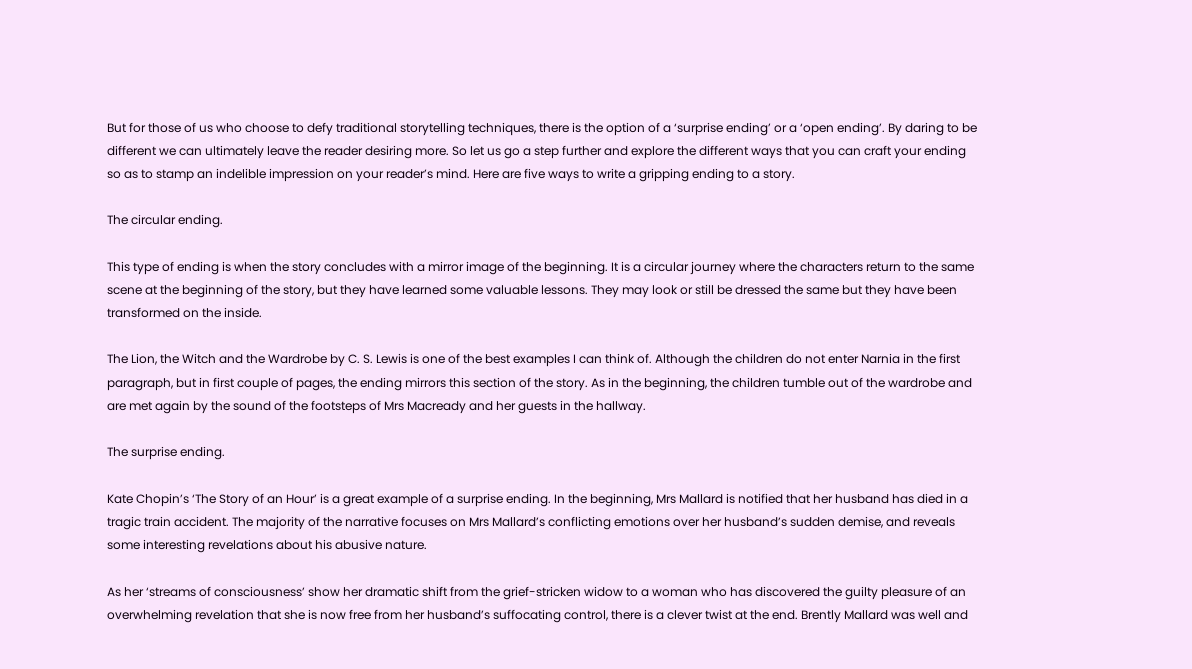But for those of us who choose to defy traditional storytelling techniques, there is the option of a ‘surprise ending’ or a ‘open ending’. By daring to be different we can ultimately leave the reader desiring more. So let us go a step further and explore the different ways that you can craft your ending so as to stamp an indelible impression on your reader’s mind. Here are five ways to write a gripping ending to a story.

The circular ending.

This type of ending is when the story concludes with a mirror image of the beginning. It is a circular journey where the characters return to the same scene at the beginning of the story, but they have learned some valuable lessons. They may look or still be dressed the same but they have been transformed on the inside.

The Lion, the Witch and the Wardrobe by C. S. Lewis is one of the best examples I can think of. Although the children do not enter Narnia in the first paragraph, but in first couple of pages, the ending mirrors this section of the story. As in the beginning, the children tumble out of the wardrobe and are met again by the sound of the footsteps of Mrs Macready and her guests in the hallway.

The surprise ending.

Kate Chopin’s ‘The Story of an Hour’ is a great example of a surprise ending. In the beginning, Mrs Mallard is notified that her husband has died in a tragic train accident. The majority of the narrative focuses on Mrs Mallard’s conflicting emotions over her husband’s sudden demise, and reveals some interesting revelations about his abusive nature.

As her ‘streams of consciousness’ show her dramatic shift from the grief-stricken widow to a woman who has discovered the guilty pleasure of an overwhelming revelation that she is now free from her husband’s suffocating control, there is a clever twist at the end. Brently Mallard was well and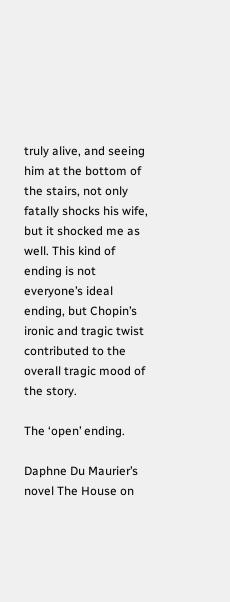truly alive, and seeing him at the bottom of the stairs, not only fatally shocks his wife, but it shocked me as well. This kind of ending is not everyone’s ideal ending, but Chopin’s ironic and tragic twist contributed to the overall tragic mood of the story.

The ‘open’ ending.

Daphne Du Maurier’s novel The House on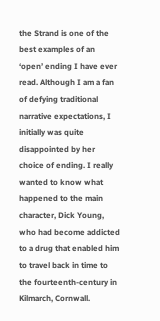the Strand is one of the best examples of an ‘open’ ending I have ever read. Although I am a fan of defying traditional narrative expectations, I initially was quite disappointed by her choice of ending. I really wanted to know what happened to the main character, Dick Young, who had become addicted to a drug that enabled him to travel back in time to the fourteenth-century in Kilmarch, Cornwall.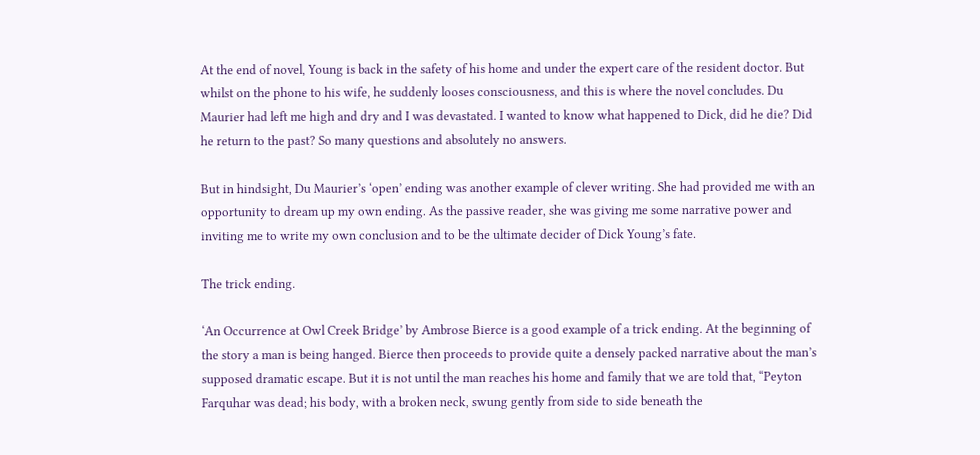At the end of novel, Young is back in the safety of his home and under the expert care of the resident doctor. But whilst on the phone to his wife, he suddenly looses consciousness, and this is where the novel concludes. Du Maurier had left me high and dry and I was devastated. I wanted to know what happened to Dick, did he die? Did he return to the past? So many questions and absolutely no answers.

But in hindsight, Du Maurier’s ‘open’ ending was another example of clever writing. She had provided me with an opportunity to dream up my own ending. As the passive reader, she was giving me some narrative power and inviting me to write my own conclusion and to be the ultimate decider of Dick Young’s fate.

The trick ending.

‘An Occurrence at Owl Creek Bridge’ by Ambrose Bierce is a good example of a trick ending. At the beginning of the story a man is being hanged. Bierce then proceeds to provide quite a densely packed narrative about the man’s supposed dramatic escape. But it is not until the man reaches his home and family that we are told that, “Peyton Farquhar was dead; his body, with a broken neck, swung gently from side to side beneath the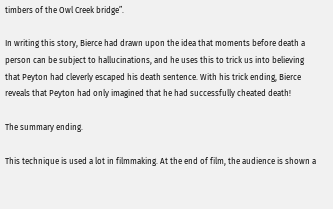timbers of the Owl Creek bridge”.

In writing this story, Bierce had drawn upon the idea that moments before death a person can be subject to hallucinations, and he uses this to trick us into believing that Peyton had cleverly escaped his death sentence. With his trick ending, Bierce reveals that Peyton had only imagined that he had successfully cheated death!

The summary ending.

This technique is used a lot in filmmaking. At the end of film, the audience is shown a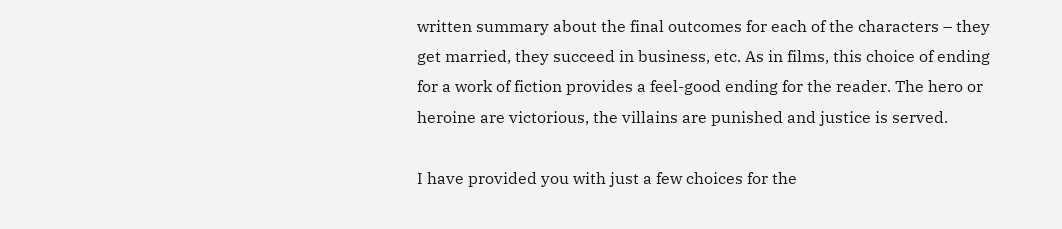written summary about the final outcomes for each of the characters – they get married, they succeed in business, etc. As in films, this choice of ending for a work of fiction provides a feel-good ending for the reader. The hero or heroine are victorious, the villains are punished and justice is served.

I have provided you with just a few choices for the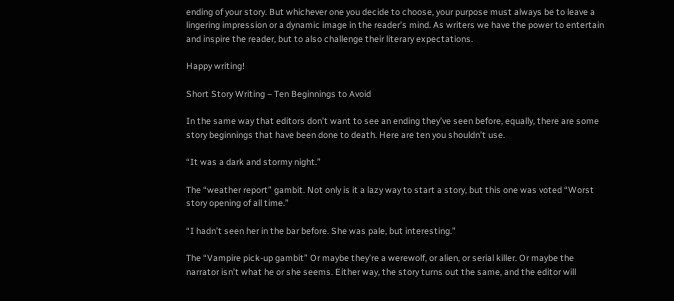ending of your story. But whichever one you decide to choose, your purpose must always be to leave a lingering impression or a dynamic image in the reader’s mind. As writers we have the power to entertain and inspire the reader, but to also challenge their literary expectations.

Happy writing!

Short Story Writing – Ten Beginnings to Avoid

In the same way that editors don’t want to see an ending they’ve seen before, equally, there are some story beginnings that have been done to death. Here are ten you shouldn’t use.

“It was a dark and stormy night.”

The “weather report” gambit. Not only is it a lazy way to start a story, but this one was voted “Worst story opening of all time.”

“I hadn’t seen her in the bar before. She was pale, but interesting.”

The “Vampire pick-up gambit” Or maybe they’re a werewolf, or alien, or serial killer. Or maybe the narrator isn’t what he or she seems. Either way, the story turns out the same, and the editor will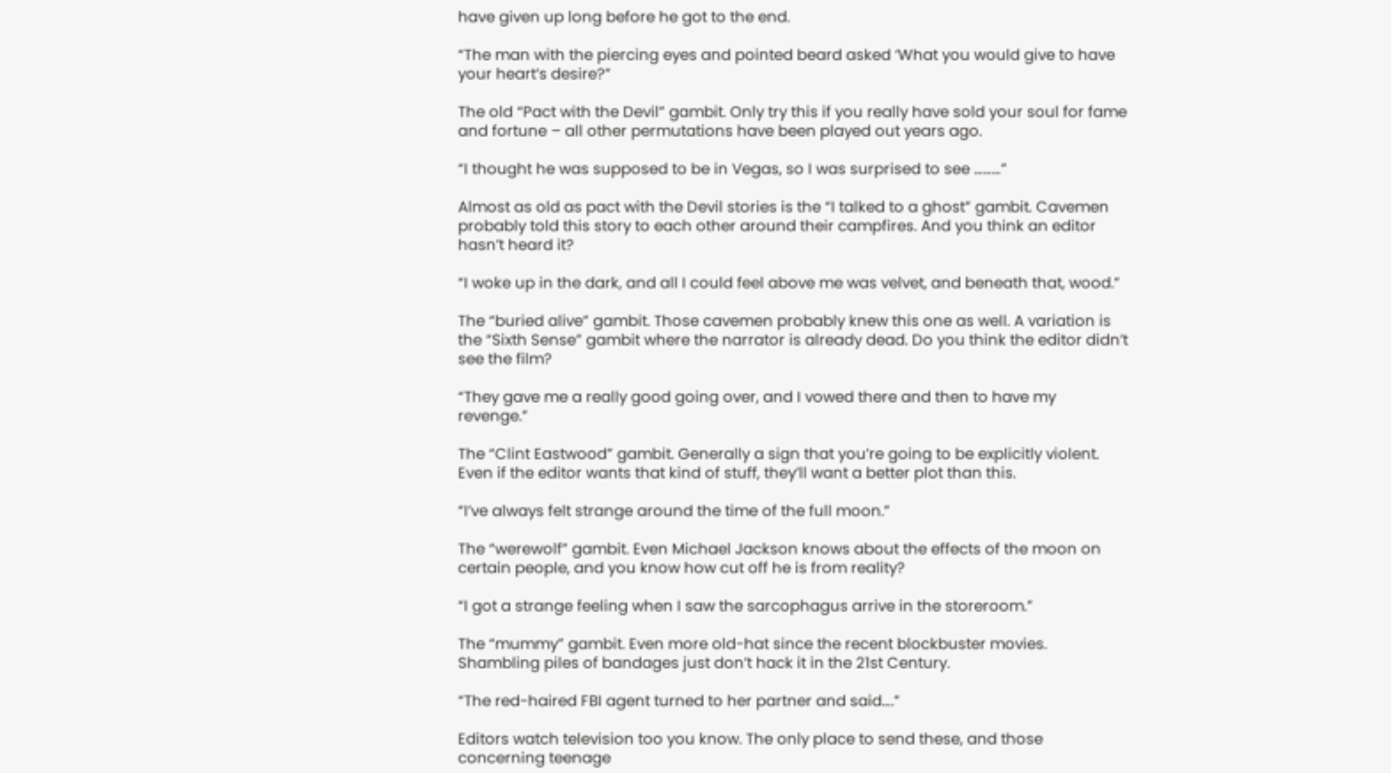have given up long before he got to the end.

“The man with the piercing eyes and pointed beard asked ‘What you would give to have your heart’s desire?”

The old “Pact with the Devil” gambit. Only try this if you really have sold your soul for fame and fortune – all other permutations have been played out years ago.

“I thought he was supposed to be in Vegas, so I was surprised to see ………”

Almost as old as pact with the Devil stories is the “I talked to a ghost” gambit. Cavemen probably told this story to each other around their campfires. And you think an editor hasn’t heard it?

“I woke up in the dark, and all I could feel above me was velvet, and beneath that, wood.”

The “buried alive” gambit. Those cavemen probably knew this one as well. A variation is the “Sixth Sense” gambit where the narrator is already dead. Do you think the editor didn’t see the film?

“They gave me a really good going over, and I vowed there and then to have my revenge.”

The “Clint Eastwood” gambit. Generally a sign that you’re going to be explicitly violent. Even if the editor wants that kind of stuff, they’ll want a better plot than this.

“I’ve always felt strange around the time of the full moon.”

The “werewolf” gambit. Even Michael Jackson knows about the effects of the moon on certain people, and you know how cut off he is from reality?

“I got a strange feeling when I saw the sarcophagus arrive in the storeroom.”

The “mummy” gambit. Even more old-hat since the recent blockbuster movies. Shambling piles of bandages just don’t hack it in the 21st Century.

“The red-haired FBI agent turned to her partner and said….”

Editors watch television too you know. The only place to send these, and those concerning teenage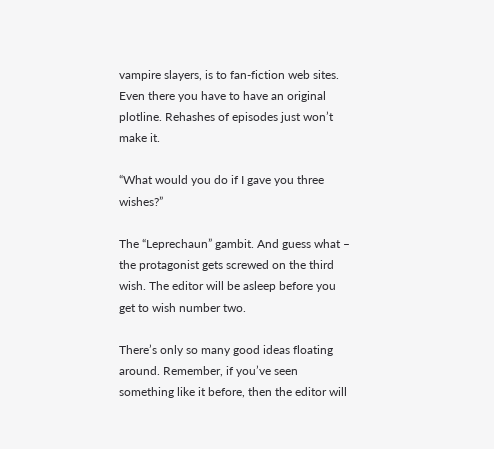vampire slayers, is to fan-fiction web sites. Even there you have to have an original plotline. Rehashes of episodes just won’t make it.

“What would you do if I gave you three wishes?”

The “Leprechaun” gambit. And guess what – the protagonist gets screwed on the third wish. The editor will be asleep before you get to wish number two.

There’s only so many good ideas floating around. Remember, if you’ve seen something like it before, then the editor will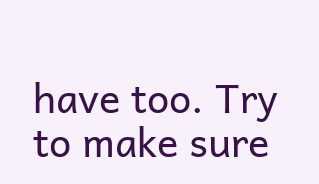have too. Try to make sure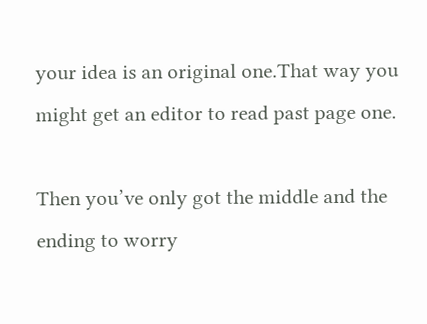your idea is an original one.That way you might get an editor to read past page one.

Then you’ve only got the middle and the ending to worry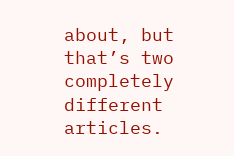about, but that’s two completely different articles.